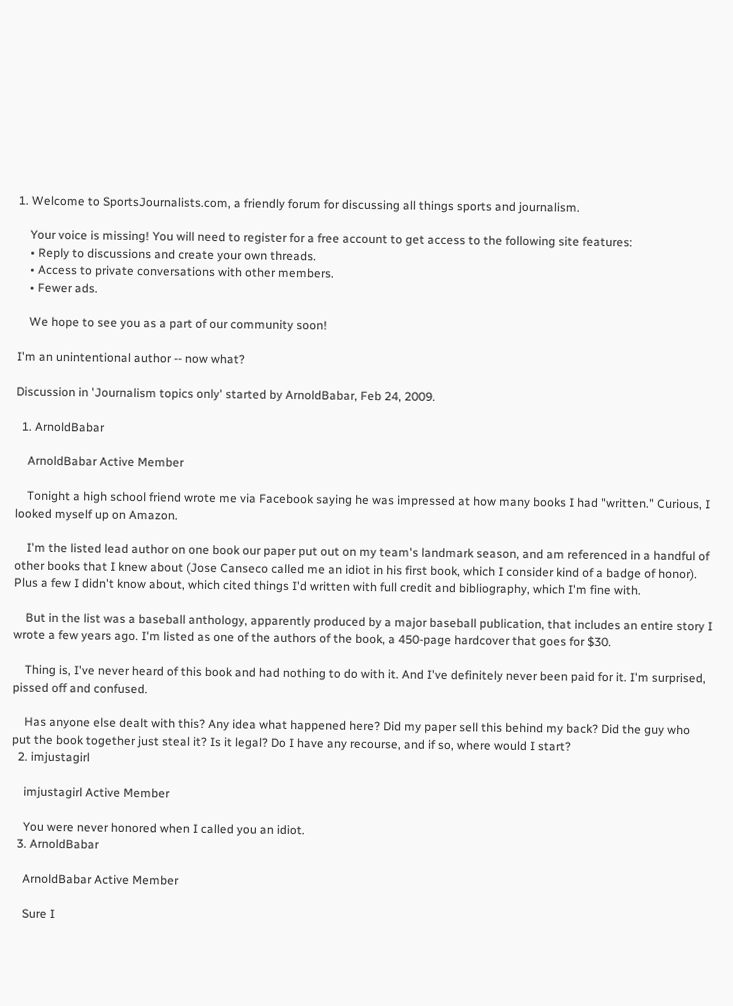1. Welcome to SportsJournalists.com, a friendly forum for discussing all things sports and journalism.

    Your voice is missing! You will need to register for a free account to get access to the following site features:
    • Reply to discussions and create your own threads.
    • Access to private conversations with other members.
    • Fewer ads.

    We hope to see you as a part of our community soon!

I'm an unintentional author -- now what?

Discussion in 'Journalism topics only' started by ArnoldBabar, Feb 24, 2009.

  1. ArnoldBabar

    ArnoldBabar Active Member

    Tonight a high school friend wrote me via Facebook saying he was impressed at how many books I had "written." Curious, I looked myself up on Amazon.

    I'm the listed lead author on one book our paper put out on my team's landmark season, and am referenced in a handful of other books that I knew about (Jose Canseco called me an idiot in his first book, which I consider kind of a badge of honor). Plus a few I didn't know about, which cited things I'd written with full credit and bibliography, which I'm fine with.

    But in the list was a baseball anthology, apparently produced by a major baseball publication, that includes an entire story I wrote a few years ago. I'm listed as one of the authors of the book, a 450-page hardcover that goes for $30.

    Thing is, I've never heard of this book and had nothing to do with it. And I've definitely never been paid for it. I'm surprised, pissed off and confused.

    Has anyone else dealt with this? Any idea what happened here? Did my paper sell this behind my back? Did the guy who put the book together just steal it? Is it legal? Do I have any recourse, and if so, where would I start?
  2. imjustagirl

    imjustagirl Active Member

    You were never honored when I called you an idiot.
  3. ArnoldBabar

    ArnoldBabar Active Member

    Sure I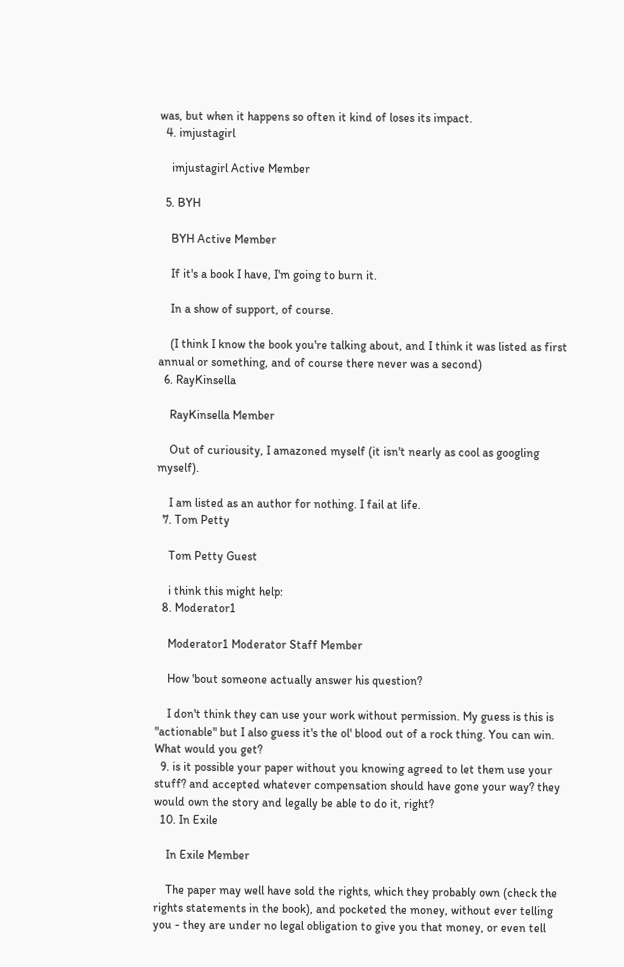was, but when it happens so often it kind of loses its impact.
  4. imjustagirl

    imjustagirl Active Member

  5. BYH

    BYH Active Member

    If it's a book I have, I'm going to burn it.

    In a show of support, of course.

    (I think I know the book you're talking about, and I think it was listed as first annual or something, and of course there never was a second)
  6. RayKinsella

    RayKinsella Member

    Out of curiousity, I amazoned myself (it isn't nearly as cool as googling myself).

    I am listed as an author for nothing. I fail at life.
  7. Tom Petty

    Tom Petty Guest

    i think this might help:
  8. Moderator1

    Moderator1 Moderator Staff Member

    How 'bout someone actually answer his question?

    I don't think they can use your work without permission. My guess is this is "actionable" but I also guess it's the ol' blood out of a rock thing. You can win. What would you get?
  9. is it possible your paper without you knowing agreed to let them use your stuff? and accepted whatever compensation should have gone your way? they would own the story and legally be able to do it, right?
  10. In Exile

    In Exile Member

    The paper may well have sold the rights, which they probably own (check the rights statements in the book), and pocketed the money, without ever telling you - they are under no legal obligation to give you that money, or even tell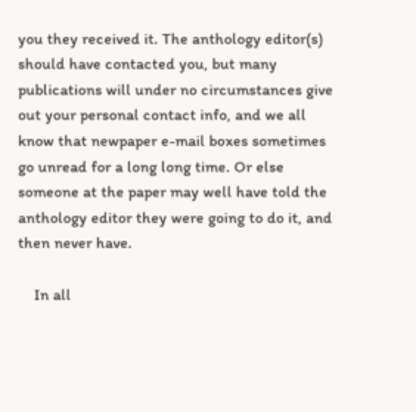you they received it. The anthology editor(s) should have contacted you, but many publications will under no circumstances give out your personal contact info, and we all know that newpaper e-mail boxes sometimes go unread for a long long time. Or else someone at the paper may well have told the anthology editor they were going to do it, and then never have.

    In all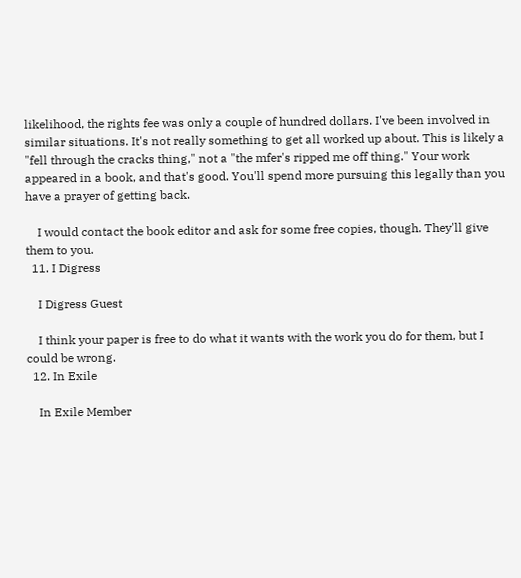likelihood, the rights fee was only a couple of hundred dollars. I've been involved in similar situations. It's not really something to get all worked up about. This is likely a "fell through the cracks thing," not a "the mfer's ripped me off thing." Your work appeared in a book, and that's good. You'll spend more pursuing this legally than you have a prayer of getting back.

    I would contact the book editor and ask for some free copies, though. They'll give them to you.
  11. I Digress

    I Digress Guest

    I think your paper is free to do what it wants with the work you do for them, but I could be wrong.
  12. In Exile

    In Exile Member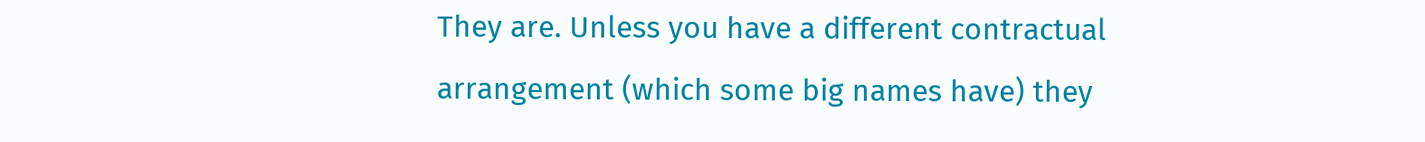They are. Unless you have a different contractual arrangement (which some big names have) they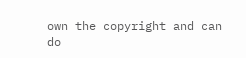own the copyright and can do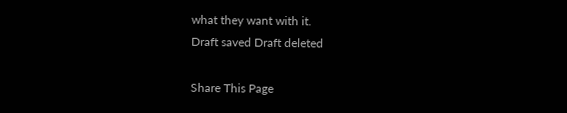what they want with it.
Draft saved Draft deleted

Share This Page